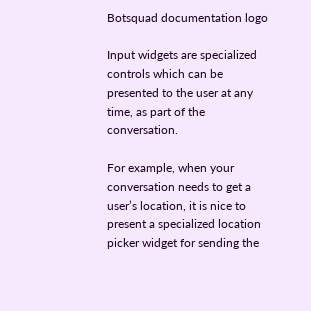Botsquad documentation logo

Input widgets are specialized controls which can be presented to the user at any time, as part of the conversation.

For example, when your conversation needs to get a user’s location, it is nice to present a specialized location picker widget for sending the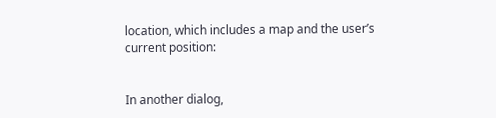location, which includes a map and the user’s current position:


In another dialog,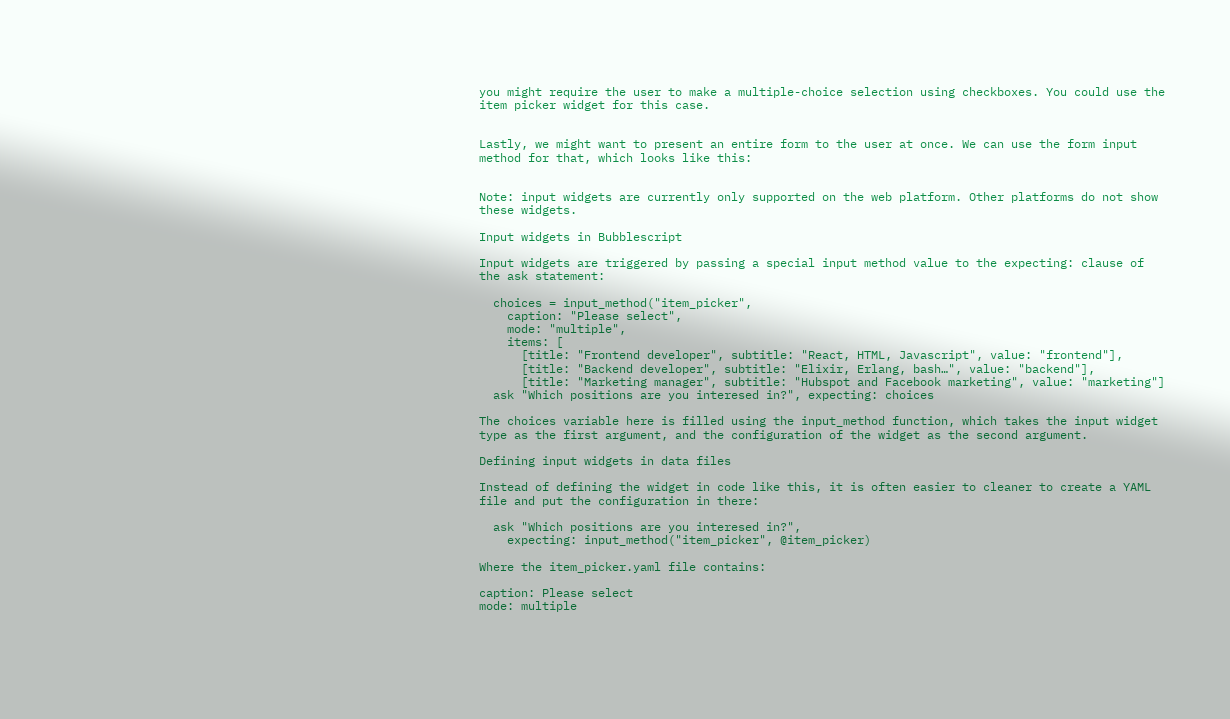you might require the user to make a multiple-choice selection using checkboxes. You could use the item picker widget for this case.


Lastly, we might want to present an entire form to the user at once. We can use the form input method for that, which looks like this:


Note: input widgets are currently only supported on the web platform. Other platforms do not show these widgets.

Input widgets in Bubblescript

Input widgets are triggered by passing a special input method value to the expecting: clause of the ask statement:

  choices = input_method("item_picker",
    caption: "Please select",
    mode: "multiple",
    items: [
      [title: "Frontend developer", subtitle: "React, HTML, Javascript", value: "frontend"],
      [title: "Backend developer", subtitle: "Elixir, Erlang, bash…", value: "backend"],
      [title: "Marketing manager", subtitle: "Hubspot and Facebook marketing", value: "marketing"]
  ask "Which positions are you interesed in?", expecting: choices

The choices variable here is filled using the input_method function, which takes the input widget type as the first argument, and the configuration of the widget as the second argument.

Defining input widgets in data files

Instead of defining the widget in code like this, it is often easier to cleaner to create a YAML file and put the configuration in there:

  ask "Which positions are you interesed in?",
    expecting: input_method("item_picker", @item_picker)

Where the item_picker.yaml file contains:

caption: Please select
mode: multiple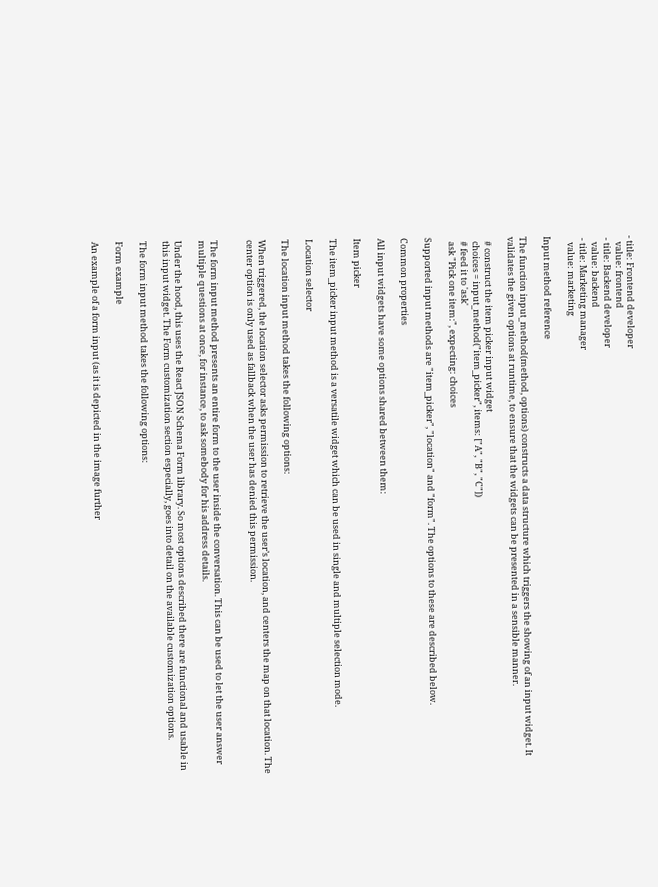- title: Frontend developer
   value: frontend
 - title: Backend developer
   value: backend
 - title: Marketing manager
   value: marketing

Input method reference

The function input_method(method, options) constructs a data structure which triggers the showing of an input widget. It validates the given options at runtime, to ensure that the widgets can be presented in a sensible manner.

  # construct the item picker input widget
  choices = input_method("item_picker", items: ["A", "B", "C"])
  # feed it to 'ask'
  ask "Pick one item:", expecting: choices

Supported input methods are "item_picker", "location" and "form". The options to these are described below.

Common properties

All input widgets have some options shared between them:

Item picker

The item_picker input method is a versatile widget which can be used in single and multiple selection mode.

Location selector

The location input method takes the following options:

When triggered, the location selector asks permission to retrieve the user’s location, and centers the map on that location. The center option is only used as fallback when the user has denied this permission.


The form input method presents an entire form to the user inside the conversation. This can be used to let the user answer multiple questions at once, for instance, to ask somebody for his address details.

Under the hood, this uses the React JSON Schema Form library. So most options described there are functional and usable in this input widget. The Form customization section especially, goes into detail on the available customization options.

The form input method takes the following options:

Form example

An example of a form input (as it is depicted in the image further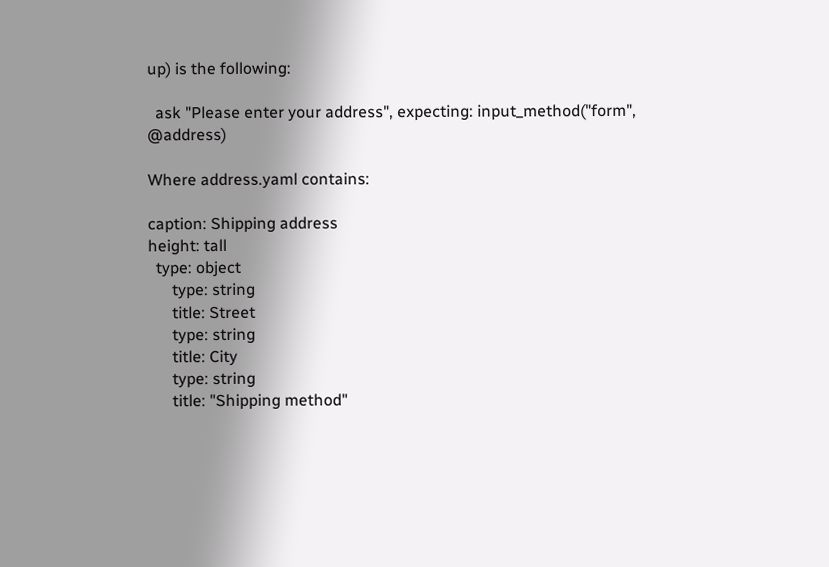up) is the following:

  ask "Please enter your address", expecting: input_method("form", @address)

Where address.yaml contains:

caption: Shipping address
height: tall
  type: object
      type: string
      title: Street
      type: string
      title: City
      type: string
      title: "Shipping method"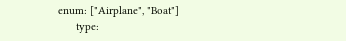enum: ["Airplane", "Boat"]
      type: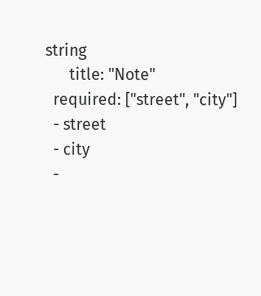string
      title: "Note"
  required: ["street", "city"]
  - street
  - city
  -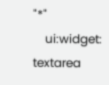"*"
    ui:widget: textarea